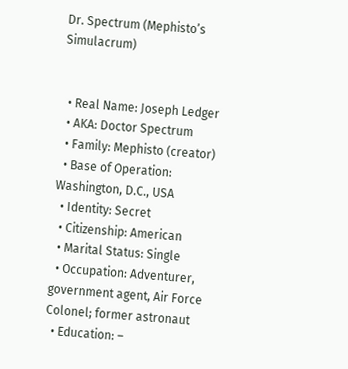Dr. Spectrum (Mephisto’s Simulacrum)


  • Real Name: Joseph Ledger
  • AKA: Doctor Spectrum
  • Family: Mephisto (creator)
  • Base of Operation: Washington, D.C., USA
  • Identity: Secret
  • Citizenship: American
  • Marital Status: Single
  • Occupation: Adventurer, government agent, Air Force Colonel; former astronaut
  • Education: –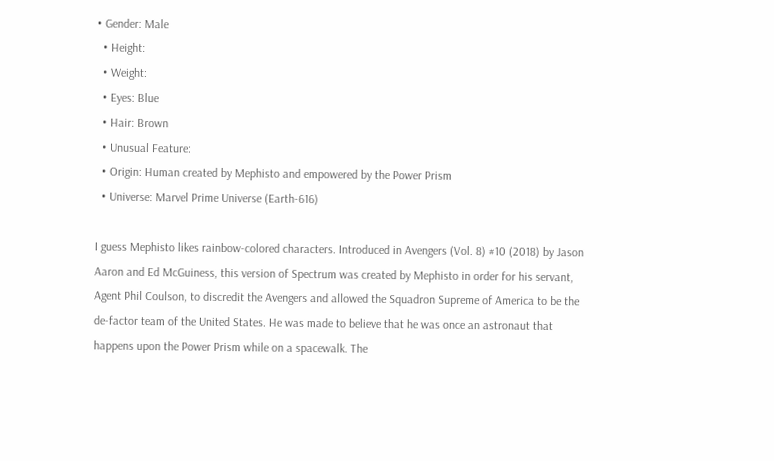• Gender: Male
  • Height:
  • Weight:
  • Eyes: Blue
  • Hair: Brown
  • Unusual Feature:
  • Origin: Human created by Mephisto and empowered by the Power Prism
  • Universe: Marvel Prime Universe (Earth-616)

I guess Mephisto likes rainbow-colored characters. Introduced in Avengers (Vol. 8) #10 (2018) by Jason Aaron and Ed McGuiness, this version of Spectrum was created by Mephisto in order for his servant, Agent Phil Coulson, to discredit the Avengers and allowed the Squadron Supreme of America to be the de-factor team of the United States. He was made to believe that he was once an astronaut that happens upon the Power Prism while on a spacewalk. The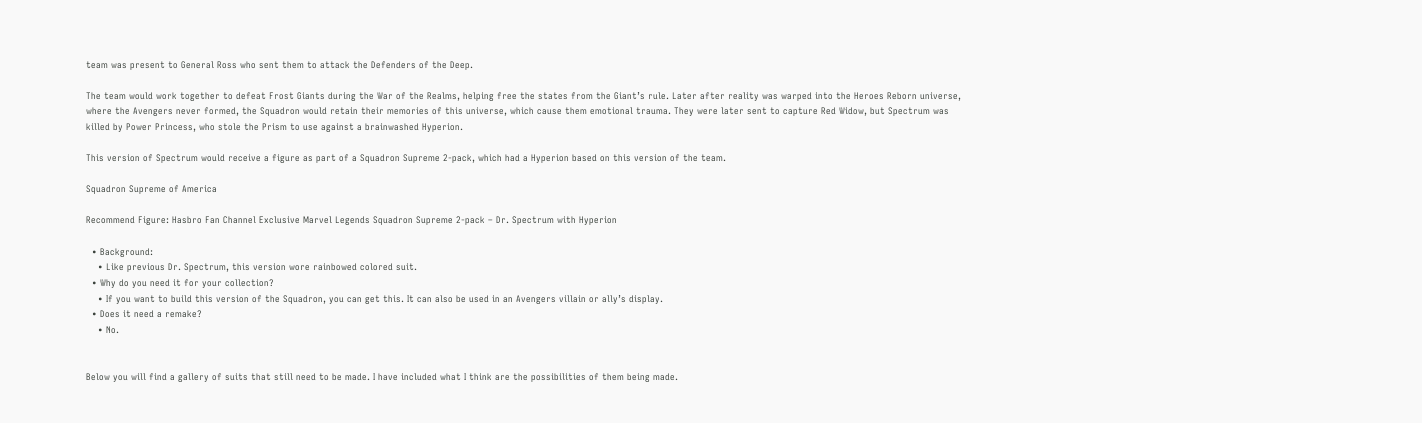team was present to General Ross who sent them to attack the Defenders of the Deep.

The team would work together to defeat Frost Giants during the War of the Realms, helping free the states from the Giant’s rule. Later after reality was warped into the Heroes Reborn universe, where the Avengers never formed, the Squadron would retain their memories of this universe, which cause them emotional trauma. They were later sent to capture Red Widow, but Spectrum was killed by Power Princess, who stole the Prism to use against a brainwashed Hyperion.

This version of Spectrum would receive a figure as part of a Squadron Supreme 2-pack, which had a Hyperion based on this version of the team.

Squadron Supreme of America

Recommend Figure: Hasbro Fan Channel Exclusive Marvel Legends Squadron Supreme 2-pack – Dr. Spectrum with Hyperion

  • Background:
    • Like previous Dr. Spectrum, this version wore rainbowed colored suit.
  • Why do you need it for your collection?
    • If you want to build this version of the Squadron, you can get this. It can also be used in an Avengers villain or ally’s display.
  • Does it need a remake?
    • No.


Below you will find a gallery of suits that still need to be made. I have included what I think are the possibilities of them being made.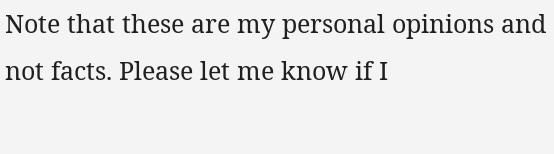Note that these are my personal opinions and not facts. Please let me know if I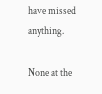have missed anything.

None at the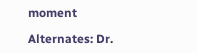moment

Alternates: Dr.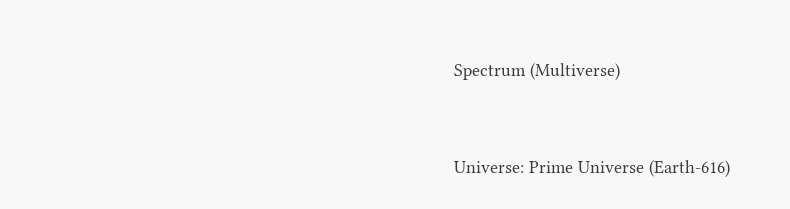Spectrum (Multiverse)


Universe: Prime Universe (Earth-616)